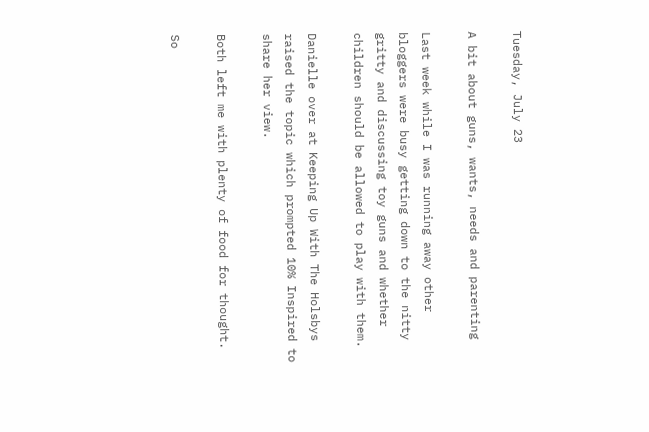Tuesday, July 23

A bit about guns, wants, needs and parenting

Last week while I was running away other bloggers were busy getting down to the nitty gritty and discussing toy guns and whether children should be allowed to play with them.

Danielle over at Keeping Up With The Holsbys raised the topic which prompted 10% Inspired to share her view.

Both left me with plenty of food for thought.

So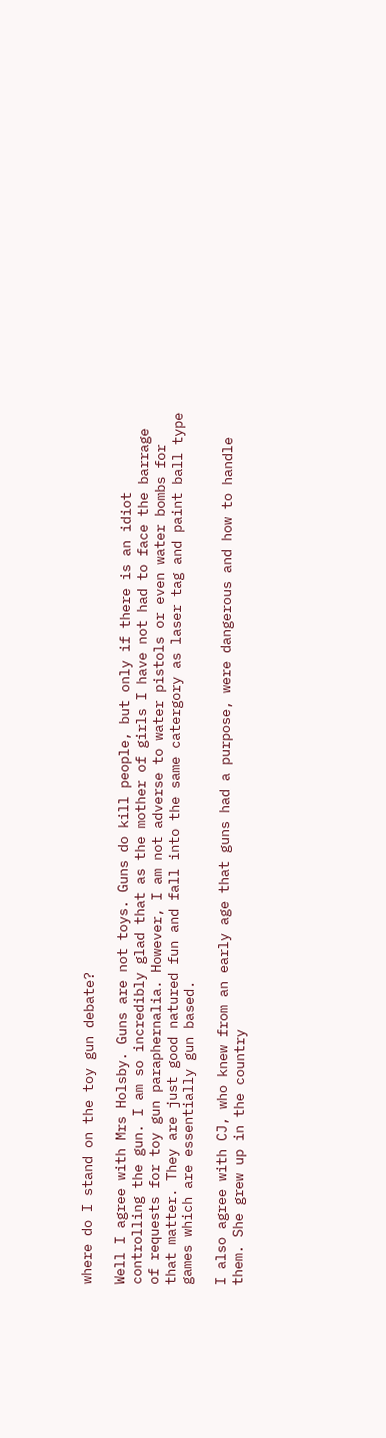where do I stand on the toy gun debate?

Well I agree with Mrs Holsby. Guns are not toys. Guns do kill people, but only if there is an idiot controlling the gun. I am so incredibly glad that as the mother of girls I have not had to face the barrage of requests for toy gun paraphernalia. However, I am not adverse to water pistols or even water bombs for that matter. They are just good natured fun and fall into the same catergory as laser tag and paint ball type games which are essentially gun based.

I also agree with CJ, who knew from an early age that guns had a purpose, were dangerous and how to handle them. She grew up in the country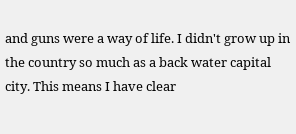and guns were a way of life. I didn't grow up in the country so much as a back water capital city. This means I have clear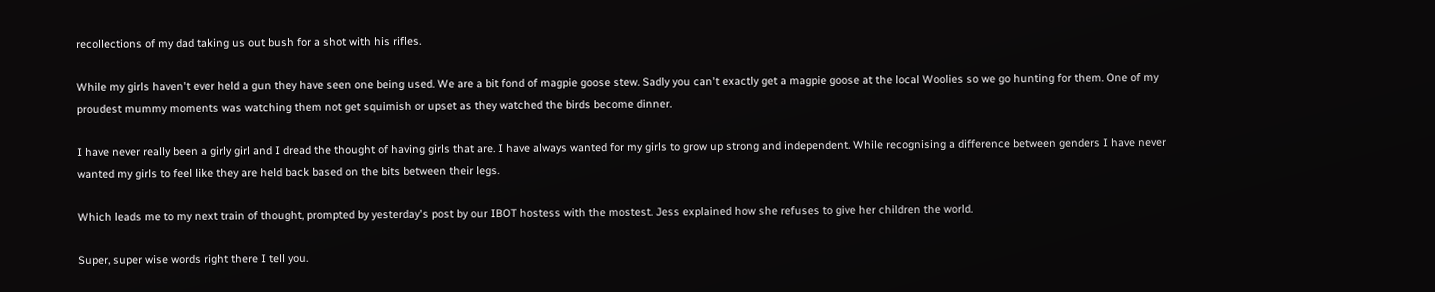recollections of my dad taking us out bush for a shot with his rifles.

While my girls haven't ever held a gun they have seen one being used. We are a bit fond of magpie goose stew. Sadly you can't exactly get a magpie goose at the local Woolies so we go hunting for them. One of my proudest mummy moments was watching them not get squimish or upset as they watched the birds become dinner.

I have never really been a girly girl and I dread the thought of having girls that are. I have always wanted for my girls to grow up strong and independent. While recognising a difference between genders I have never wanted my girls to feel like they are held back based on the bits between their legs.

Which leads me to my next train of thought, prompted by yesterday's post by our IBOT hostess with the mostest. Jess explained how she refuses to give her children the world.

Super, super wise words right there I tell you.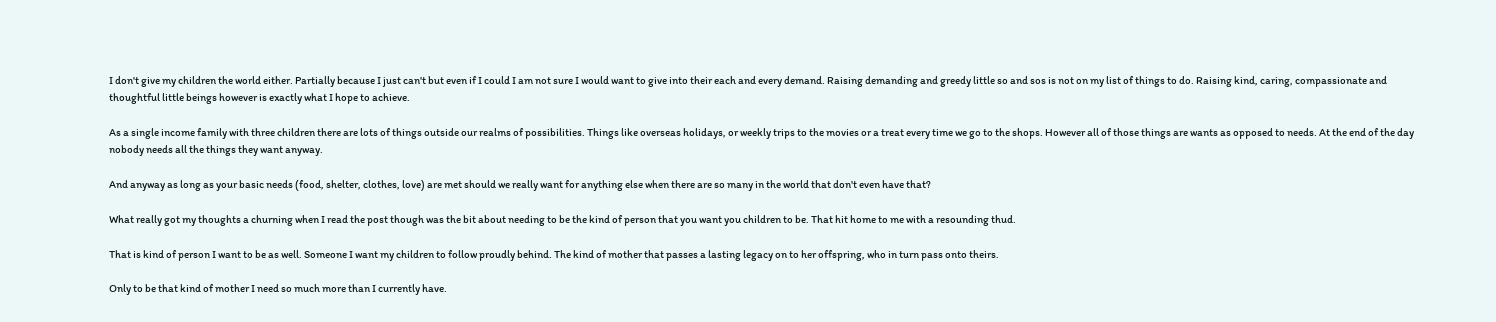I don't give my children the world either. Partially because I just can't but even if I could I am not sure I would want to give into their each and every demand. Raising demanding and greedy little so and sos is not on my list of things to do. Raising kind, caring, compassionate and thoughtful little beings however is exactly what I hope to achieve.

As a single income family with three children there are lots of things outside our realms of possibilities. Things like overseas holidays, or weekly trips to the movies or a treat every time we go to the shops. However all of those things are wants as opposed to needs. At the end of the day nobody needs all the things they want anyway.

And anyway as long as your basic needs (food, shelter, clothes, love) are met should we really want for anything else when there are so many in the world that don't even have that?

What really got my thoughts a churning when I read the post though was the bit about needing to be the kind of person that you want you children to be. That hit home to me with a resounding thud.

That is kind of person I want to be as well. Someone I want my children to follow proudly behind. The kind of mother that passes a lasting legacy on to her offspring, who in turn pass onto theirs.

Only to be that kind of mother I need so much more than I currently have.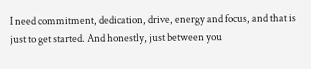I need commitment, dedication, drive, energy and focus, and that is just to get started. And honestly, just between you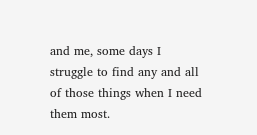and me, some days I struggle to find any and all of those things when I need them most.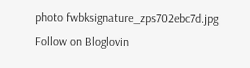photo fwbksignature_zps702ebc7d.jpg
Follow on Bloglovin